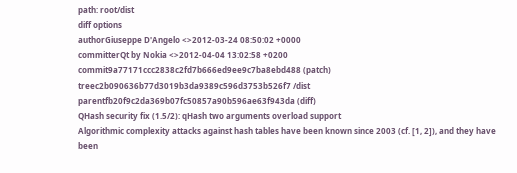path: root/dist
diff options
authorGiuseppe D'Angelo <>2012-03-24 08:50:02 +0000
committerQt by Nokia <>2012-04-04 13:02:58 +0200
commit9a77171ccc2838c2fd7b666ed9ee9c7ba8ebd488 (patch)
treec2b090636b77d3019b3da9389c596d3753b526f7 /dist
parentfb20f9c2da369b07fc50857a90b596ae63f943da (diff)
QHash security fix (1.5/2): qHash two arguments overload support
Algorithmic complexity attacks against hash tables have been known since 2003 (cf. [1, 2]), and they have been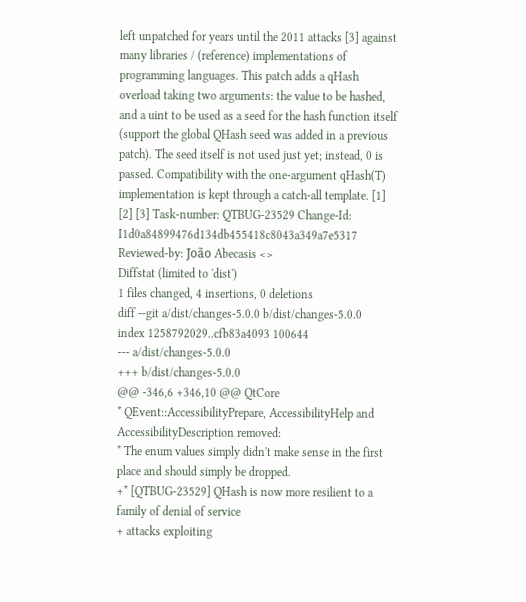left unpatched for years until the 2011 attacks [3] against many libraries / (reference) implementations of programming languages. This patch adds a qHash overload taking two arguments: the value to be hashed, and a uint to be used as a seed for the hash function itself (support the global QHash seed was added in a previous patch). The seed itself is not used just yet; instead, 0 is passed. Compatibility with the one-argument qHash(T) implementation is kept through a catch-all template. [1] [2] [3] Task-number: QTBUG-23529 Change-Id: I1d0a84899476d134db455418c8043a349a7e5317 Reviewed-by: João Abecasis <>
Diffstat (limited to 'dist')
1 files changed, 4 insertions, 0 deletions
diff --git a/dist/changes-5.0.0 b/dist/changes-5.0.0
index 1258792029..cfb83a4093 100644
--- a/dist/changes-5.0.0
+++ b/dist/changes-5.0.0
@@ -346,6 +346,10 @@ QtCore
* QEvent::AccessibilityPrepare, AccessibilityHelp and AccessibilityDescription removed:
* The enum values simply didn't make sense in the first place and should simply be dropped.
+* [QTBUG-23529] QHash is now more resilient to a family of denial of service
+ attacks exploiting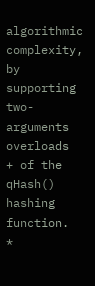algorithmic complexity, by supporting two-arguments overloads
+ of the qHash() hashing function.
*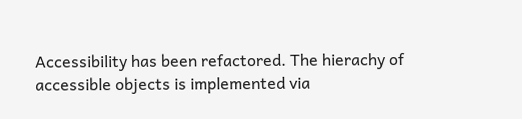Accessibility has been refactored. The hierachy of accessible objects is implemented via